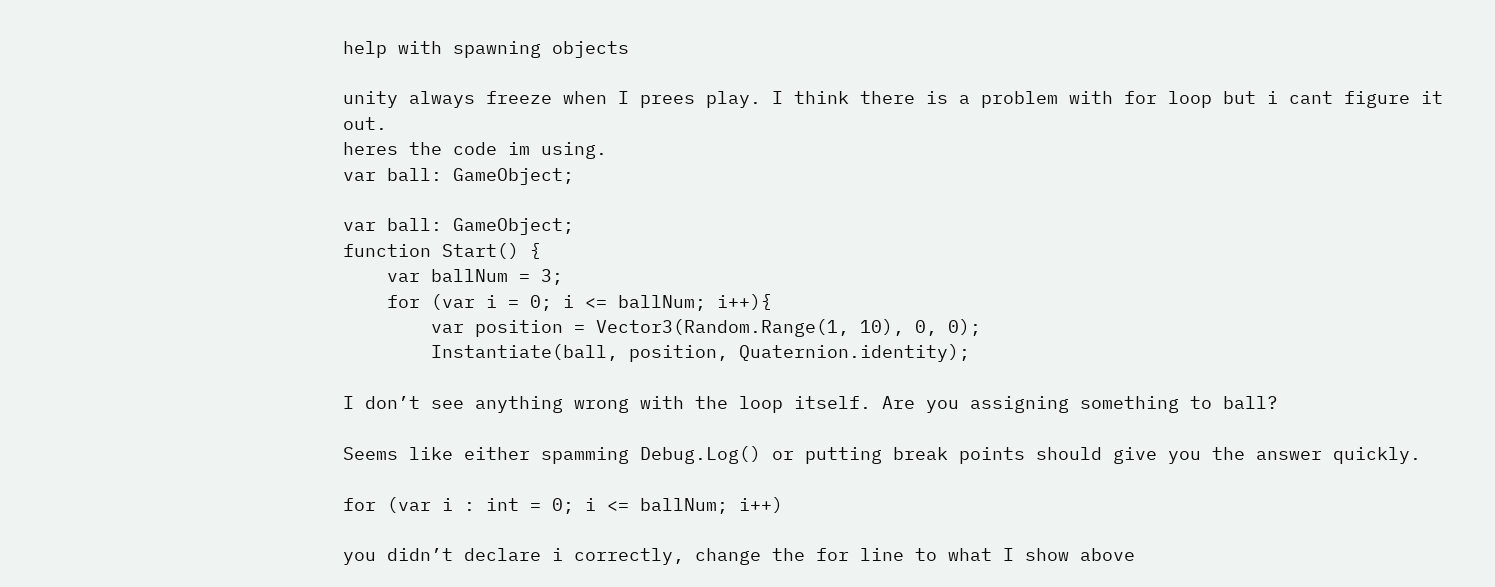help with spawning objects

unity always freeze when I prees play. I think there is a problem with for loop but i cant figure it out.
heres the code im using.
var ball: GameObject;

var ball: GameObject;
function Start() {
    var ballNum = 3;
    for (var i = 0; i <= ballNum; i++){
        var position = Vector3(Random.Range(1, 10), 0, 0);
        Instantiate(ball, position, Quaternion.identity);

I don’t see anything wrong with the loop itself. Are you assigning something to ball?

Seems like either spamming Debug.Log() or putting break points should give you the answer quickly.

for (var i : int = 0; i <= ballNum; i++)

you didn’t declare i correctly, change the for line to what I show above